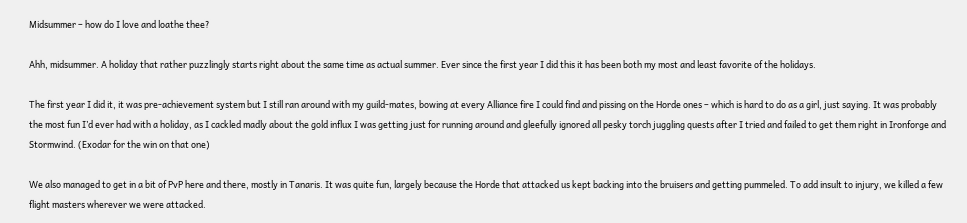Midsummer – how do I love and loathe thee?

Ahh, midsummer. A holiday that rather puzzlingly starts right about the same time as actual summer. Ever since the first year I did this it has been both my most and least favorite of the holidays.

The first year I did it, it was pre-achievement system but I still ran around with my guild-mates, bowing at every Alliance fire I could find and pissing on the Horde ones – which is hard to do as a girl, just saying. It was probably the most fun I’d ever had with a holiday, as I cackled madly about the gold influx I was getting just for running around and gleefully ignored all pesky torch juggling quests after I tried and failed to get them right in Ironforge and Stormwind. (Exodar for the win on that one)

We also managed to get in a bit of PvP here and there, mostly in Tanaris. It was quite fun, largely because the Horde that attacked us kept backing into the bruisers and getting pummeled. To add insult to injury, we killed a few flight masters wherever we were attacked.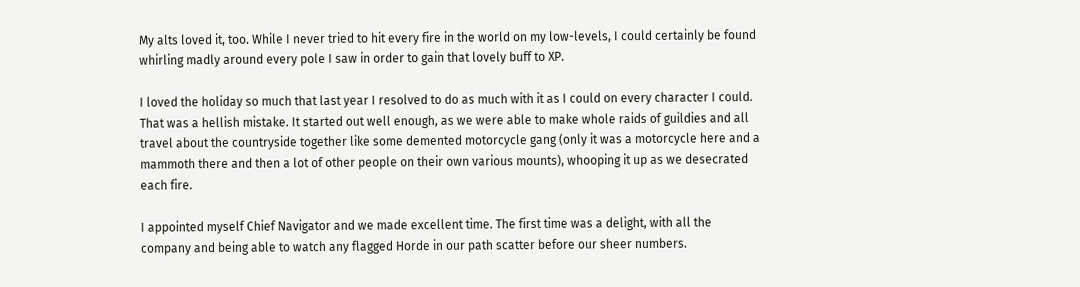My alts loved it, too. While I never tried to hit every fire in the world on my low-levels, I could certainly be found whirling madly around every pole I saw in order to gain that lovely buff to XP.

I loved the holiday so much that last year I resolved to do as much with it as I could on every character I could. That was a hellish mistake. It started out well enough, as we were able to make whole raids of guildies and all travel about the countryside together like some demented motorcycle gang (only it was a motorcycle here and a mammoth there and then a lot of other people on their own various mounts), whooping it up as we desecrated each fire.

I appointed myself Chief Navigator and we made excellent time. The first time was a delight, with all the company and being able to watch any flagged Horde in our path scatter before our sheer numbers.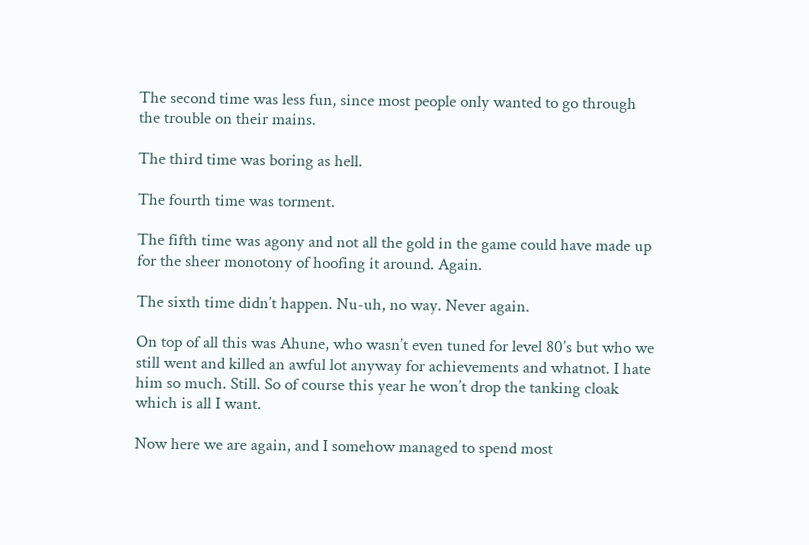The second time was less fun, since most people only wanted to go through the trouble on their mains.

The third time was boring as hell.

The fourth time was torment.

The fifth time was agony and not all the gold in the game could have made up for the sheer monotony of hoofing it around. Again.

The sixth time didn’t happen. Nu-uh, no way. Never again.

On top of all this was Ahune, who wasn’t even tuned for level 80’s but who we still went and killed an awful lot anyway for achievements and whatnot. I hate him so much. Still. So of course this year he won’t drop the tanking cloak which is all I want.

Now here we are again, and I somehow managed to spend most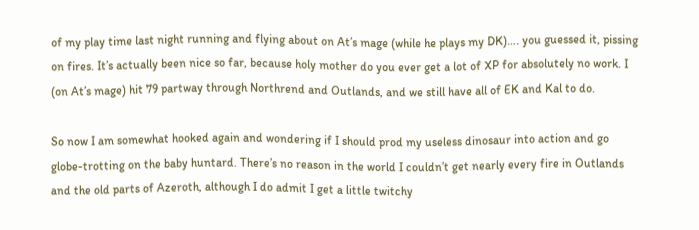of my play time last night running and flying about on At’s mage (while he plays my DK)…. you guessed it, pissing on fires. It’s actually been nice so far, because holy mother do you ever get a lot of XP for absolutely no work. I (on At’s mage) hit 79 partway through Northrend and Outlands, and we still have all of EK and Kal to do.

So now I am somewhat hooked again and wondering if I should prod my useless dinosaur into action and go globe-trotting on the baby huntard. There’s no reason in the world I couldn’t get nearly every fire in Outlands and the old parts of Azeroth, although I do admit I get a little twitchy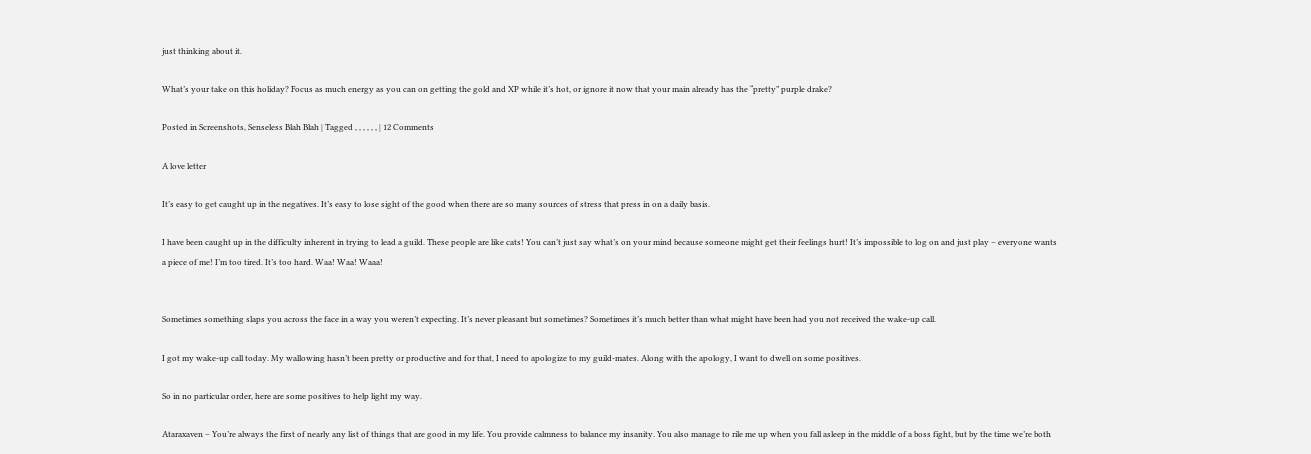just thinking about it.

What’s your take on this holiday? Focus as much energy as you can on getting the gold and XP while it’s hot, or ignore it now that your main already has the “pretty” purple drake?

Posted in Screenshots, Senseless Blah Blah | Tagged , , , , , , | 12 Comments

A love letter

It’s easy to get caught up in the negatives. It’s easy to lose sight of the good when there are so many sources of stress that press in on a daily basis.

I have been caught up in the difficulty inherent in trying to lead a guild. These people are like cats! You can’t just say what’s on your mind because someone might get their feelings hurt! It’s impossible to log on and just play – everyone wants a piece of me! I’m too tired. It’s too hard. Waa! Waa! Waaa!


Sometimes something slaps you across the face in a way you weren’t expecting. It’s never pleasant but sometimes? Sometimes it’s much better than what might have been had you not received the wake-up call.

I got my wake-up call today. My wallowing hasn’t been pretty or productive and for that, I need to apologize to my guild-mates. Along with the apology, I want to dwell on some positives.

So in no particular order, here are some positives to help light my way.

Ataraxaven – You’re always the first of nearly any list of things that are good in my life. You provide calmness to balance my insanity. You also manage to rile me up when you fall asleep in the middle of a boss fight, but by the time we’re both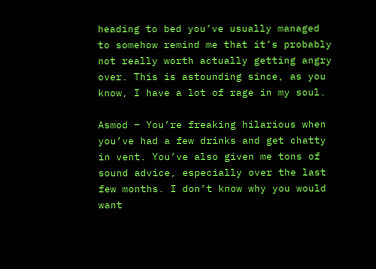heading to bed you’ve usually managed to somehow remind me that it’s probably not really worth actually getting angry over. This is astounding since, as you know, I have a lot of rage in my soul.

Asmod – You’re freaking hilarious when you’ve had a few drinks and get chatty in vent. You’ve also given me tons of sound advice, especially over the last few months. I don’t know why you would want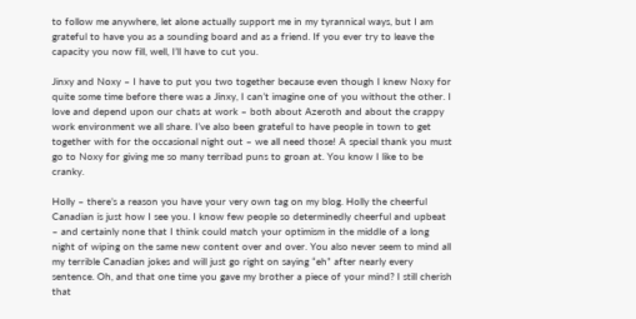to follow me anywhere, let alone actually support me in my tyrannical ways, but I am grateful to have you as a sounding board and as a friend. If you ever try to leave the capacity you now fill, well, I’ll have to cut you.

Jinxy and Noxy – I have to put you two together because even though I knew Noxy for quite some time before there was a Jinxy, I can’t imagine one of you without the other. I love and depend upon our chats at work – both about Azeroth and about the crappy work environment we all share. I’ve also been grateful to have people in town to get together with for the occasional night out – we all need those! A special thank you must go to Noxy for giving me so many terribad puns to groan at. You know I like to be cranky.

Holly – there’s a reason you have your very own tag on my blog. Holly the cheerful Canadian is just how I see you. I know few people so determinedly cheerful and upbeat – and certainly none that I think could match your optimism in the middle of a long night of wiping on the same new content over and over. You also never seem to mind all my terrible Canadian jokes and will just go right on saying “eh” after nearly every sentence. Oh, and that one time you gave my brother a piece of your mind? I still cherish that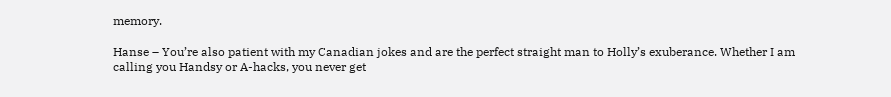memory.

Hanse – You’re also patient with my Canadian jokes and are the perfect straight man to Holly’s exuberance. Whether I am calling you Handsy or A-hacks, you never get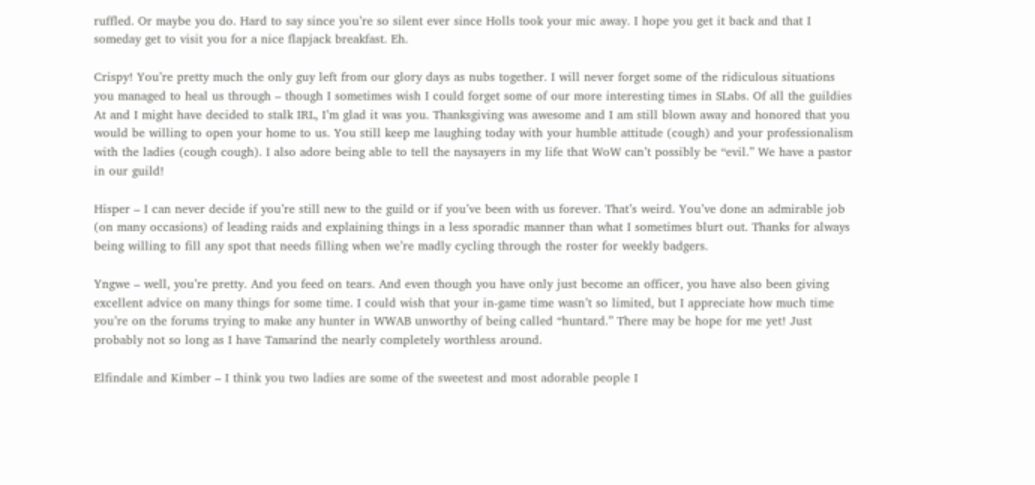ruffled. Or maybe you do. Hard to say since you’re so silent ever since Holls took your mic away. I hope you get it back and that I someday get to visit you for a nice flapjack breakfast. Eh.

Crispy! You’re pretty much the only guy left from our glory days as nubs together. I will never forget some of the ridiculous situations you managed to heal us through – though I sometimes wish I could forget some of our more interesting times in SLabs. Of all the guildies At and I might have decided to stalk IRL, I’m glad it was you. Thanksgiving was awesome and I am still blown away and honored that you would be willing to open your home to us. You still keep me laughing today with your humble attitude (cough) and your professionalism with the ladies (cough cough). I also adore being able to tell the naysayers in my life that WoW can’t possibly be “evil.” We have a pastor in our guild!

Hisper – I can never decide if you’re still new to the guild or if you’ve been with us forever. That’s weird. You’ve done an admirable job (on many occasions) of leading raids and explaining things in a less sporadic manner than what I sometimes blurt out. Thanks for always being willing to fill any spot that needs filling when we’re madly cycling through the roster for weekly badgers.

Yngwe – well, you’re pretty. And you feed on tears. And even though you have only just become an officer, you have also been giving excellent advice on many things for some time. I could wish that your in-game time wasn’t so limited, but I appreciate how much time you’re on the forums trying to make any hunter in WWAB unworthy of being called “huntard.” There may be hope for me yet! Just probably not so long as I have Tamarind the nearly completely worthless around.

Elfindale and Kimber – I think you two ladies are some of the sweetest and most adorable people I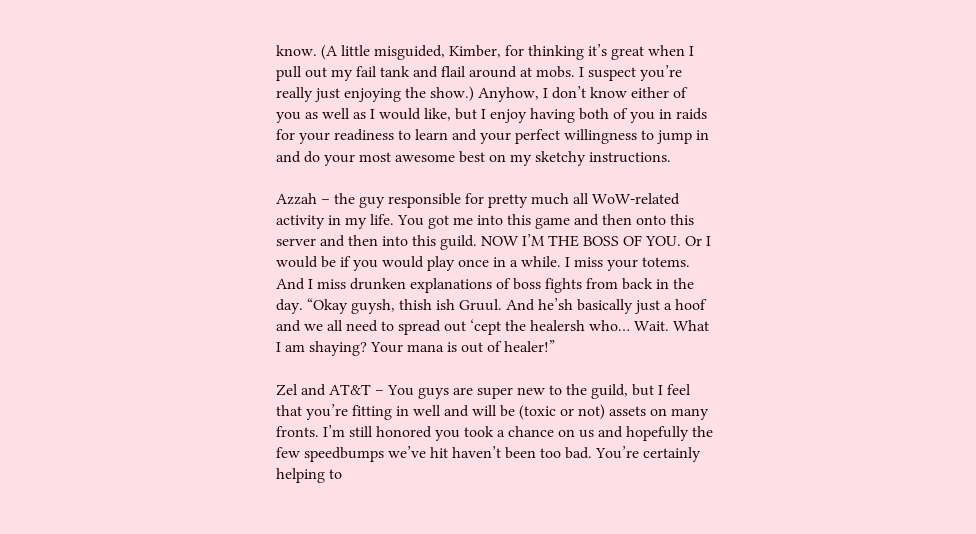know. (A little misguided, Kimber, for thinking it’s great when I pull out my fail tank and flail around at mobs. I suspect you’re really just enjoying the show.) Anyhow, I don’t know either of you as well as I would like, but I enjoy having both of you in raids for your readiness to learn and your perfect willingness to jump in and do your most awesome best on my sketchy instructions.

Azzah – the guy responsible for pretty much all WoW-related activity in my life. You got me into this game and then onto this server and then into this guild. NOW I’M THE BOSS OF YOU. Or I would be if you would play once in a while. I miss your totems. And I miss drunken explanations of boss fights from back in the day. “Okay guysh, thish ish Gruul. And he’sh basically just a hoof and we all need to spread out ‘cept the healersh who… Wait. What I am shaying? Your mana is out of healer!”

Zel and AT&T – You guys are super new to the guild, but I feel that you’re fitting in well and will be (toxic or not) assets on many fronts. I’m still honored you took a chance on us and hopefully the few speedbumps we’ve hit haven’t been too bad. You’re certainly helping to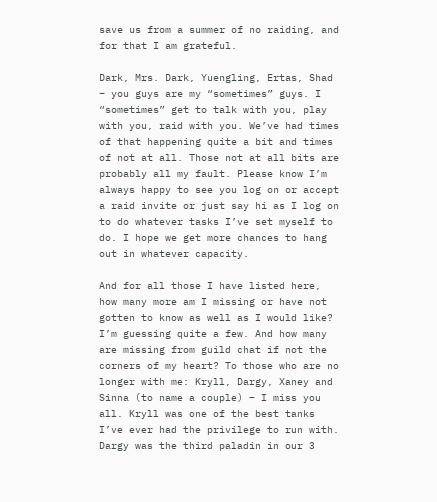save us from a summer of no raiding, and for that I am grateful.

Dark, Mrs. Dark, Yuengling, Ertas, Shad – you guys are my “sometimes” guys. I “sometimes” get to talk with you, play with you, raid with you. We’ve had times of that happening quite a bit and times of not at all. Those not at all bits are probably all my fault. Please know I’m always happy to see you log on or accept a raid invite or just say hi as I log on to do whatever tasks I’ve set myself to do. I hope we get more chances to hang out in whatever capacity.

And for all those I have listed here, how many more am I missing or have not gotten to know as well as I would like? I’m guessing quite a few. And how many are missing from guild chat if not the corners of my heart? To those who are no longer with me: Kryll, Dargy, Xaney and Sinna (to name a couple) – I miss you all. Kryll was one of the best tanks I’ve ever had the privilege to run with. Dargy was the third paladin in our 3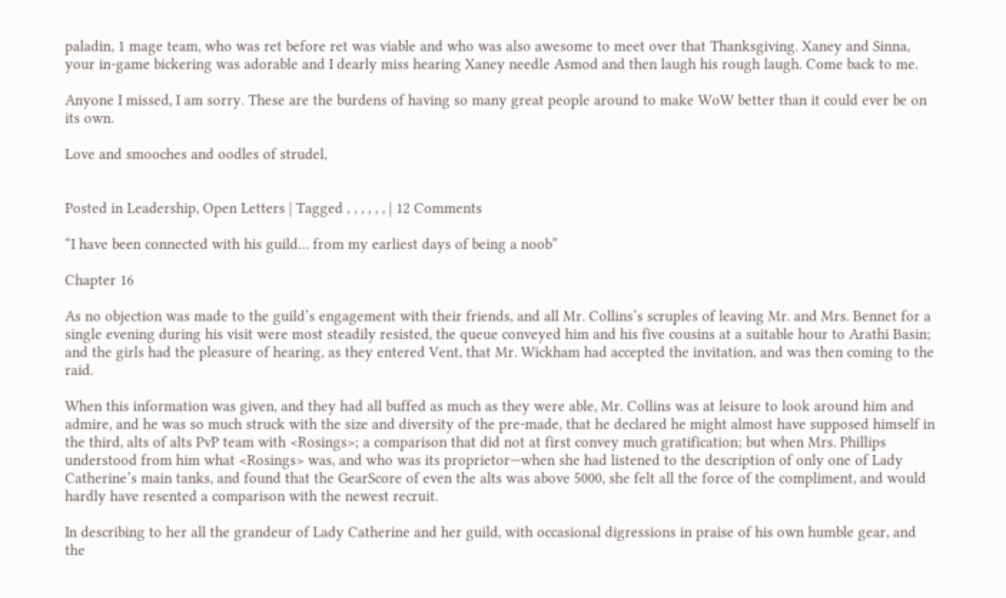paladin, 1 mage team, who was ret before ret was viable and who was also awesome to meet over that Thanksgiving. Xaney and Sinna, your in-game bickering was adorable and I dearly miss hearing Xaney needle Asmod and then laugh his rough laugh. Come back to me.

Anyone I missed, I am sorry. These are the burdens of having so many great people around to make WoW better than it could ever be on its own.

Love and smooches and oodles of strudel,


Posted in Leadership, Open Letters | Tagged , , , , , , | 12 Comments

“I have been connected with his guild… from my earliest days of being a noob”

Chapter 16

As no objection was made to the guild’s engagement with their friends, and all Mr. Collins’s scruples of leaving Mr. and Mrs. Bennet for a single evening during his visit were most steadily resisted, the queue conveyed him and his five cousins at a suitable hour to Arathi Basin; and the girls had the pleasure of hearing, as they entered Vent, that Mr. Wickham had accepted the invitation, and was then coming to the raid.

When this information was given, and they had all buffed as much as they were able, Mr. Collins was at leisure to look around him and admire, and he was so much struck with the size and diversity of the pre-made, that he declared he might almost have supposed himself in the third, alts of alts PvP team with <Rosings>; a comparison that did not at first convey much gratification; but when Mrs. Phillips understood from him what <Rosings> was, and who was its proprietor—when she had listened to the description of only one of Lady Catherine’s main tanks, and found that the GearScore of even the alts was above 5000, she felt all the force of the compliment, and would hardly have resented a comparison with the newest recruit.

In describing to her all the grandeur of Lady Catherine and her guild, with occasional digressions in praise of his own humble gear, and the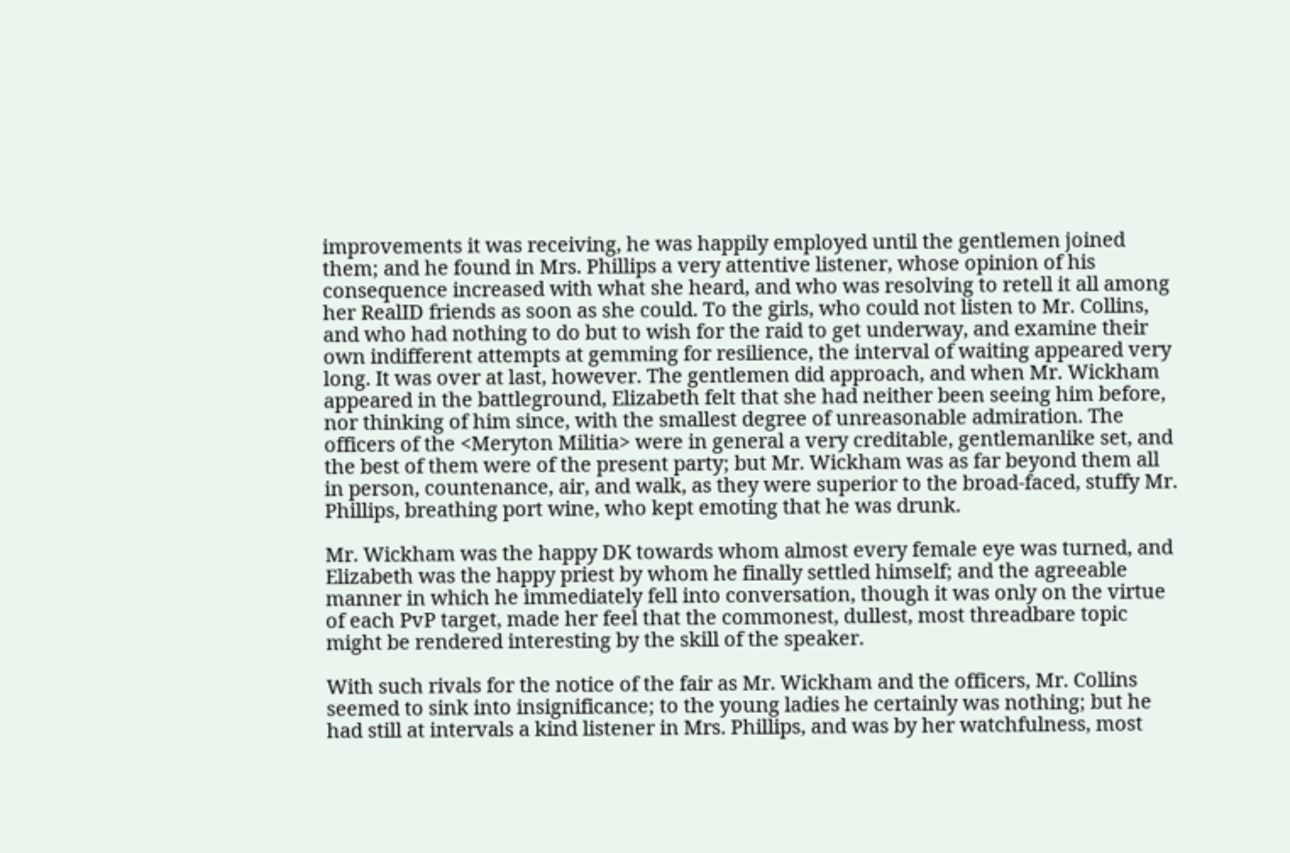improvements it was receiving, he was happily employed until the gentlemen joined them; and he found in Mrs. Phillips a very attentive listener, whose opinion of his consequence increased with what she heard, and who was resolving to retell it all among her RealID friends as soon as she could. To the girls, who could not listen to Mr. Collins, and who had nothing to do but to wish for the raid to get underway, and examine their own indifferent attempts at gemming for resilience, the interval of waiting appeared very long. It was over at last, however. The gentlemen did approach, and when Mr. Wickham appeared in the battleground, Elizabeth felt that she had neither been seeing him before, nor thinking of him since, with the smallest degree of unreasonable admiration. The officers of the <Meryton Militia> were in general a very creditable, gentlemanlike set, and the best of them were of the present party; but Mr. Wickham was as far beyond them all in person, countenance, air, and walk, as they were superior to the broad-faced, stuffy Mr. Phillips, breathing port wine, who kept emoting that he was drunk.

Mr. Wickham was the happy DK towards whom almost every female eye was turned, and Elizabeth was the happy priest by whom he finally settled himself; and the agreeable manner in which he immediately fell into conversation, though it was only on the virtue of each PvP target, made her feel that the commonest, dullest, most threadbare topic might be rendered interesting by the skill of the speaker.

With such rivals for the notice of the fair as Mr. Wickham and the officers, Mr. Collins seemed to sink into insignificance; to the young ladies he certainly was nothing; but he had still at intervals a kind listener in Mrs. Phillips, and was by her watchfulness, most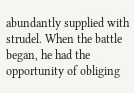abundantly supplied with strudel. When the battle began, he had the opportunity of obliging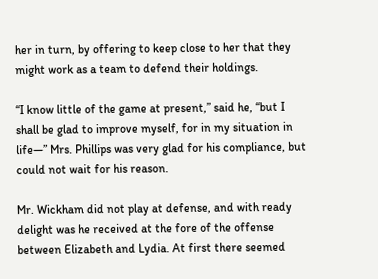her in turn, by offering to keep close to her that they might work as a team to defend their holdings.

“I know little of the game at present,” said he, “but I shall be glad to improve myself, for in my situation in life—” Mrs. Phillips was very glad for his compliance, but could not wait for his reason.

Mr. Wickham did not play at defense, and with ready delight was he received at the fore of the offense between Elizabeth and Lydia. At first there seemed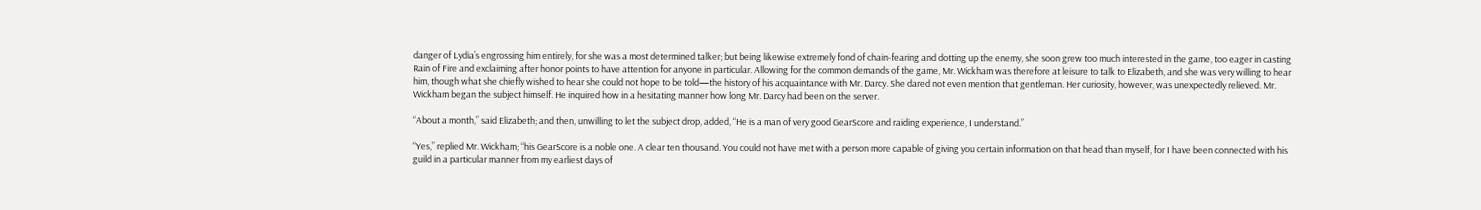danger of Lydia’s engrossing him entirely, for she was a most determined talker; but being likewise extremely fond of chain-fearing and dotting up the enemy, she soon grew too much interested in the game, too eager in casting Rain of Fire and exclaiming after honor points to have attention for anyone in particular. Allowing for the common demands of the game, Mr. Wickham was therefore at leisure to talk to Elizabeth, and she was very willing to hear him, though what she chiefly wished to hear she could not hope to be told—the history of his acquaintance with Mr. Darcy. She dared not even mention that gentleman. Her curiosity, however, was unexpectedly relieved. Mr. Wickham began the subject himself. He inquired how in a hesitating manner how long Mr. Darcy had been on the server.

“About a month,” said Elizabeth; and then, unwilling to let the subject drop, added, “He is a man of very good GearScore and raiding experience, I understand.”

“Yes,” replied Mr. Wickham; “his GearScore is a noble one. A clear ten thousand. You could not have met with a person more capable of giving you certain information on that head than myself, for I have been connected with his guild in a particular manner from my earliest days of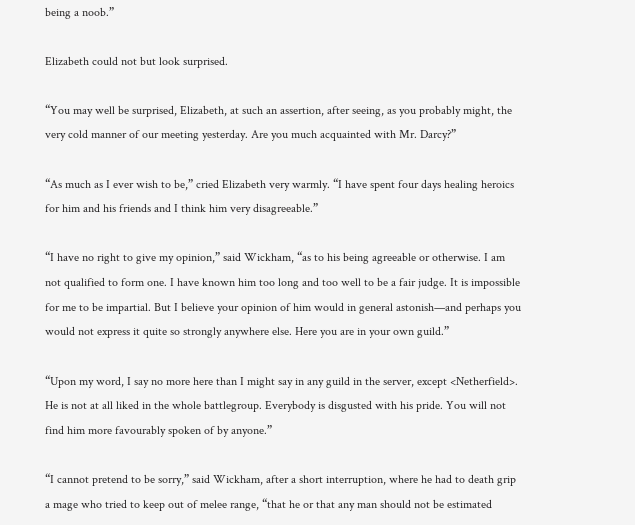being a noob.”

Elizabeth could not but look surprised.

“You may well be surprised, Elizabeth, at such an assertion, after seeing, as you probably might, the very cold manner of our meeting yesterday. Are you much acquainted with Mr. Darcy?”

“As much as I ever wish to be,” cried Elizabeth very warmly. “I have spent four days healing heroics for him and his friends and I think him very disagreeable.”

“I have no right to give my opinion,” said Wickham, “as to his being agreeable or otherwise. I am not qualified to form one. I have known him too long and too well to be a fair judge. It is impossible for me to be impartial. But I believe your opinion of him would in general astonish—and perhaps you would not express it quite so strongly anywhere else. Here you are in your own guild.”

“Upon my word, I say no more here than I might say in any guild in the server, except <Netherfield>. He is not at all liked in the whole battlegroup. Everybody is disgusted with his pride. You will not find him more favourably spoken of by anyone.”

“I cannot pretend to be sorry,” said Wickham, after a short interruption, where he had to death grip a mage who tried to keep out of melee range, “that he or that any man should not be estimated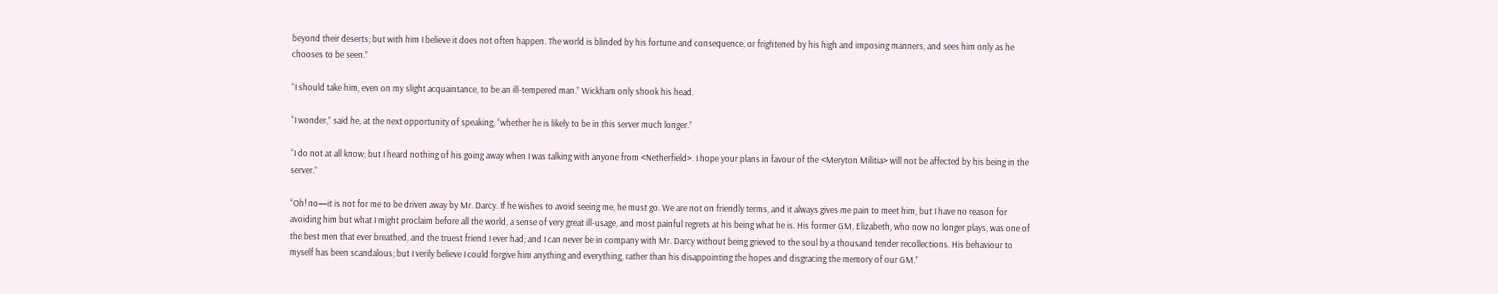beyond their deserts; but with him I believe it does not often happen. The world is blinded by his fortune and consequence, or frightened by his high and imposing manners, and sees him only as he chooses to be seen.”

“I should take him, even on my slight acquaintance, to be an ill-tempered man.” Wickham only shook his head.

“I wonder,” said he, at the next opportunity of speaking, “whether he is likely to be in this server much longer.”

“I do not at all know; but I heard nothing of his going away when I was talking with anyone from <Netherfield>. I hope your plans in favour of the <Meryton Militia> will not be affected by his being in the server.”

“Oh! no—it is not for me to be driven away by Mr. Darcy. If he wishes to avoid seeing me, he must go. We are not on friendly terms, and it always gives me pain to meet him, but I have no reason for avoiding him but what I might proclaim before all the world, a sense of very great ill-usage, and most painful regrets at his being what he is. His former GM, Elizabeth, who now no longer plays, was one of the best men that ever breathed, and the truest friend I ever had; and I can never be in company with Mr. Darcy without being grieved to the soul by a thousand tender recollections. His behaviour to myself has been scandalous; but I verily believe I could forgive him anything and everything, rather than his disappointing the hopes and disgracing the memory of our GM.”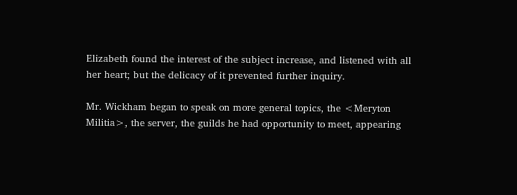Elizabeth found the interest of the subject increase, and listened with all her heart; but the delicacy of it prevented further inquiry.

Mr. Wickham began to speak on more general topics, the <Meryton Militia>, the server, the guilds he had opportunity to meet, appearing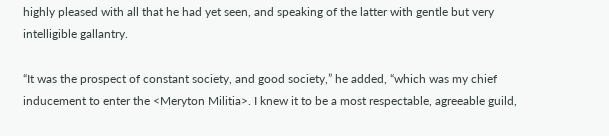highly pleased with all that he had yet seen, and speaking of the latter with gentle but very intelligible gallantry.

“It was the prospect of constant society, and good society,” he added, “which was my chief inducement to enter the <Meryton Militia>. I knew it to be a most respectable, agreeable guild,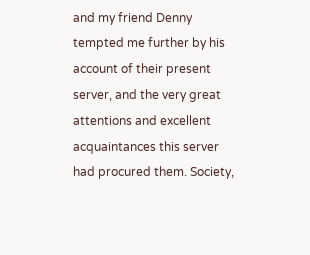and my friend Denny tempted me further by his account of their present server, and the very great attentions and excellent acquaintances this server had procured them. Society,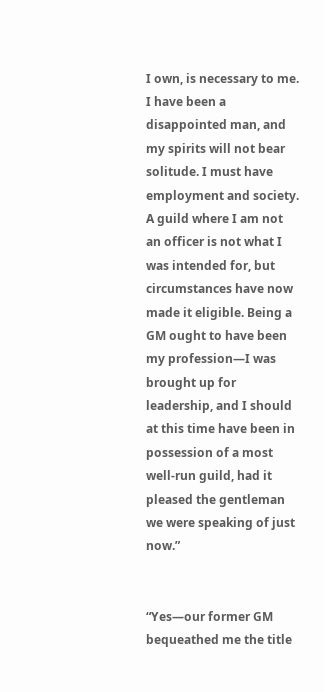I own, is necessary to me. I have been a disappointed man, and my spirits will not bear solitude. I must have employment and society. A guild where I am not an officer is not what I was intended for, but circumstances have now made it eligible. Being a GM ought to have been my profession—I was brought up for leadership, and I should at this time have been in possession of a most well-run guild, had it pleased the gentleman we were speaking of just now.”


“Yes—our former GM bequeathed me the title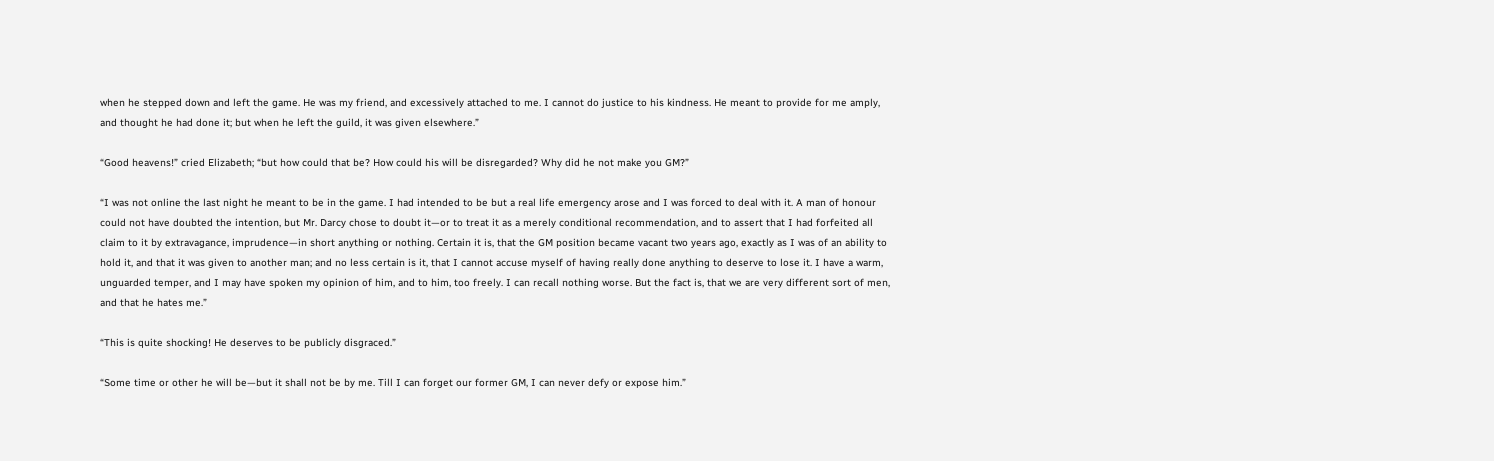when he stepped down and left the game. He was my friend, and excessively attached to me. I cannot do justice to his kindness. He meant to provide for me amply, and thought he had done it; but when he left the guild, it was given elsewhere.”

“Good heavens!” cried Elizabeth; “but how could that be? How could his will be disregarded? Why did he not make you GM?”

“I was not online the last night he meant to be in the game. I had intended to be but a real life emergency arose and I was forced to deal with it. A man of honour could not have doubted the intention, but Mr. Darcy chose to doubt it—or to treat it as a merely conditional recommendation, and to assert that I had forfeited all claim to it by extravagance, imprudence—in short anything or nothing. Certain it is, that the GM position became vacant two years ago, exactly as I was of an ability to hold it, and that it was given to another man; and no less certain is it, that I cannot accuse myself of having really done anything to deserve to lose it. I have a warm, unguarded temper, and I may have spoken my opinion of him, and to him, too freely. I can recall nothing worse. But the fact is, that we are very different sort of men, and that he hates me.”

“This is quite shocking! He deserves to be publicly disgraced.”

“Some time or other he will be—but it shall not be by me. Till I can forget our former GM, I can never defy or expose him.”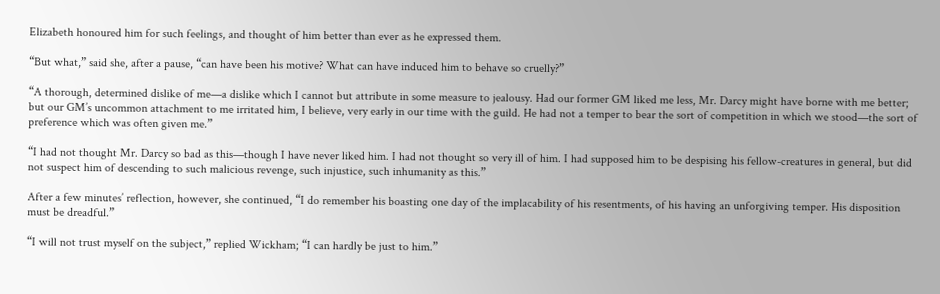Elizabeth honoured him for such feelings, and thought of him better than ever as he expressed them.

“But what,” said she, after a pause, “can have been his motive? What can have induced him to behave so cruelly?”

“A thorough, determined dislike of me—a dislike which I cannot but attribute in some measure to jealousy. Had our former GM liked me less, Mr. Darcy might have borne with me better; but our GM’s uncommon attachment to me irritated him, I believe, very early in our time with the guild. He had not a temper to bear the sort of competition in which we stood—the sort of preference which was often given me.”

“I had not thought Mr. Darcy so bad as this—though I have never liked him. I had not thought so very ill of him. I had supposed him to be despising his fellow-creatures in general, but did not suspect him of descending to such malicious revenge, such injustice, such inhumanity as this.”

After a few minutes’ reflection, however, she continued, “I do remember his boasting one day of the implacability of his resentments, of his having an unforgiving temper. His disposition must be dreadful.”

“I will not trust myself on the subject,” replied Wickham; “I can hardly be just to him.”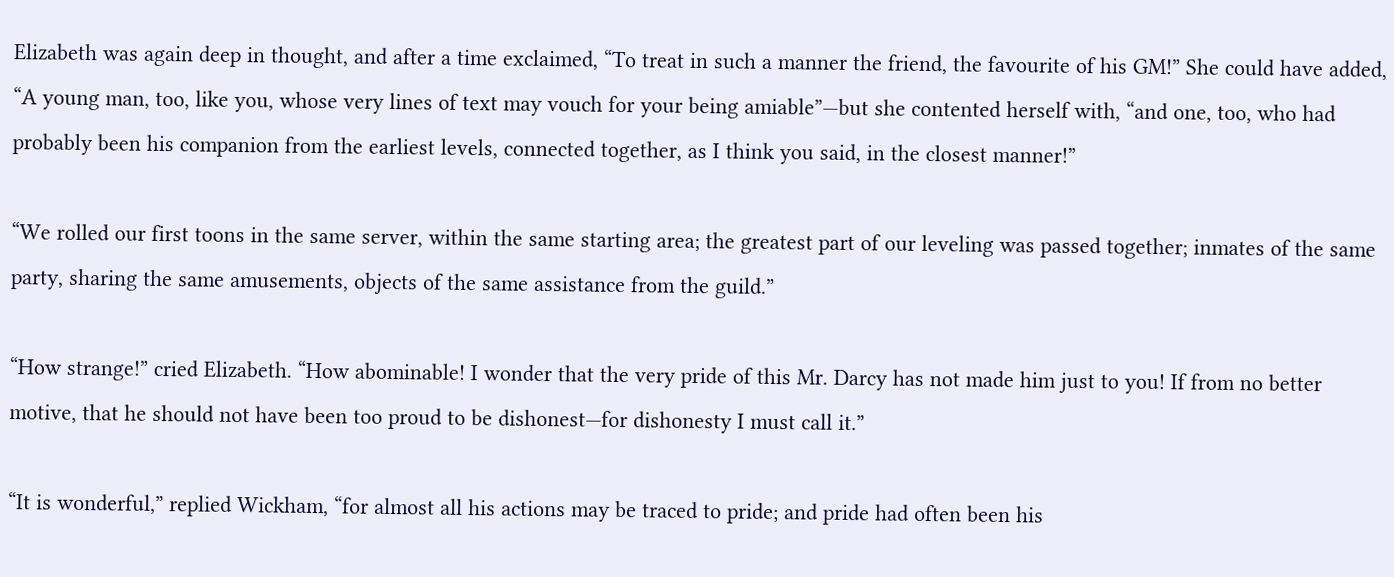Elizabeth was again deep in thought, and after a time exclaimed, “To treat in such a manner the friend, the favourite of his GM!” She could have added, “A young man, too, like you, whose very lines of text may vouch for your being amiable”—but she contented herself with, “and one, too, who had probably been his companion from the earliest levels, connected together, as I think you said, in the closest manner!”

“We rolled our first toons in the same server, within the same starting area; the greatest part of our leveling was passed together; inmates of the same party, sharing the same amusements, objects of the same assistance from the guild.”

“How strange!” cried Elizabeth. “How abominable! I wonder that the very pride of this Mr. Darcy has not made him just to you! If from no better motive, that he should not have been too proud to be dishonest—for dishonesty I must call it.”

“It is wonderful,” replied Wickham, “for almost all his actions may be traced to pride; and pride had often been his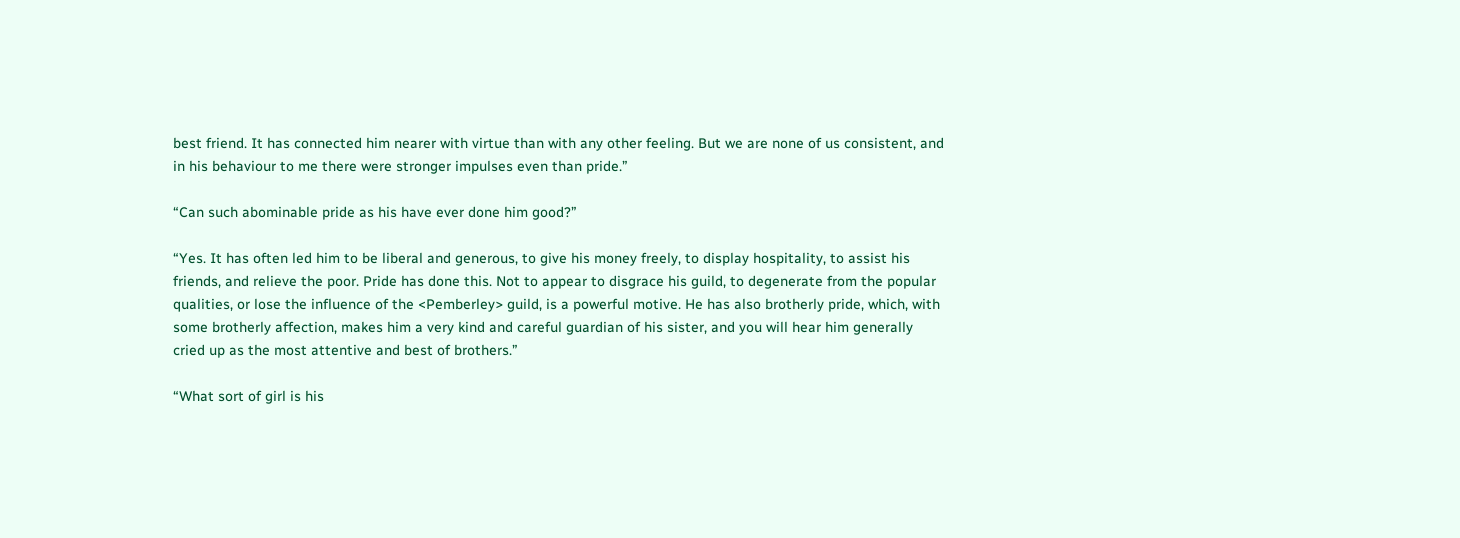best friend. It has connected him nearer with virtue than with any other feeling. But we are none of us consistent, and in his behaviour to me there were stronger impulses even than pride.”

“Can such abominable pride as his have ever done him good?”

“Yes. It has often led him to be liberal and generous, to give his money freely, to display hospitality, to assist his friends, and relieve the poor. Pride has done this. Not to appear to disgrace his guild, to degenerate from the popular qualities, or lose the influence of the <Pemberley> guild, is a powerful motive. He has also brotherly pride, which, with some brotherly affection, makes him a very kind and careful guardian of his sister, and you will hear him generally cried up as the most attentive and best of brothers.”

“What sort of girl is his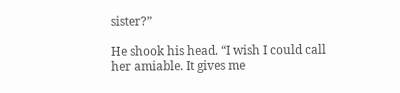sister?”

He shook his head. “I wish I could call her amiable. It gives me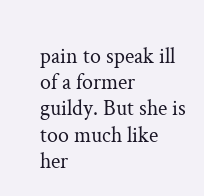pain to speak ill of a former guildy. But she is too much like her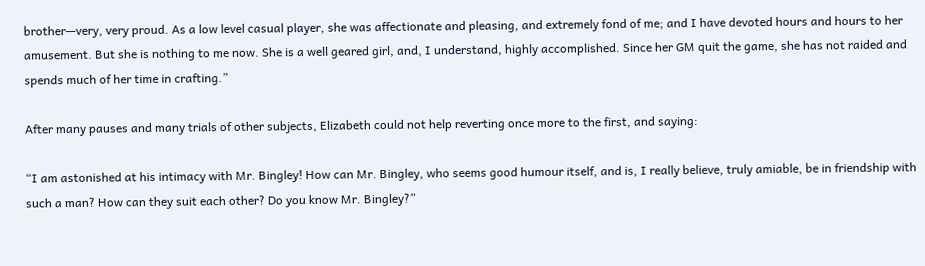brother—very, very proud. As a low level casual player, she was affectionate and pleasing, and extremely fond of me; and I have devoted hours and hours to her amusement. But she is nothing to me now. She is a well geared girl, and, I understand, highly accomplished. Since her GM quit the game, she has not raided and spends much of her time in crafting.”

After many pauses and many trials of other subjects, Elizabeth could not help reverting once more to the first, and saying:

“I am astonished at his intimacy with Mr. Bingley! How can Mr. Bingley, who seems good humour itself, and is, I really believe, truly amiable, be in friendship with such a man? How can they suit each other? Do you know Mr. Bingley?”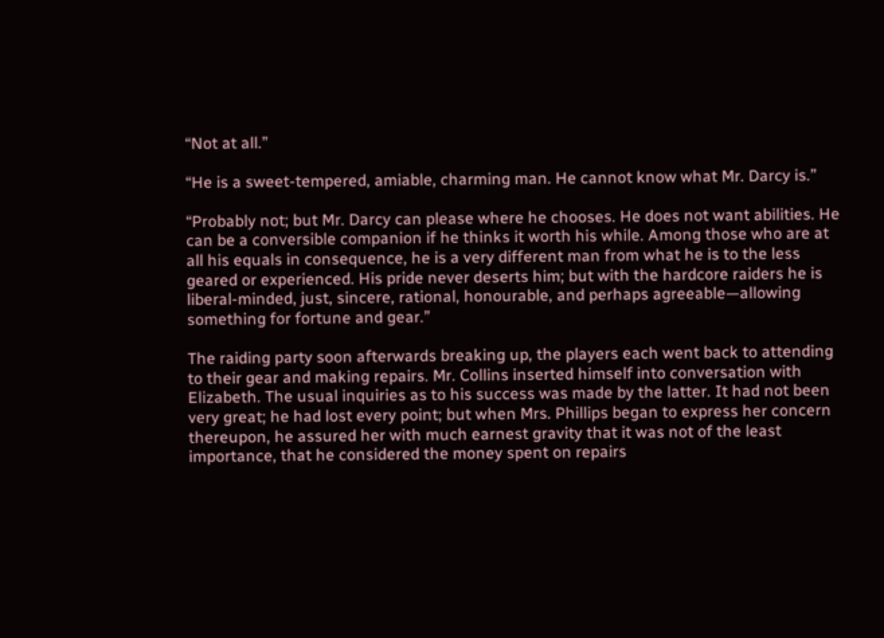“Not at all.”

“He is a sweet-tempered, amiable, charming man. He cannot know what Mr. Darcy is.”

“Probably not; but Mr. Darcy can please where he chooses. He does not want abilities. He can be a conversible companion if he thinks it worth his while. Among those who are at all his equals in consequence, he is a very different man from what he is to the less geared or experienced. His pride never deserts him; but with the hardcore raiders he is liberal-minded, just, sincere, rational, honourable, and perhaps agreeable—allowing something for fortune and gear.”

The raiding party soon afterwards breaking up, the players each went back to attending to their gear and making repairs. Mr. Collins inserted himself into conversation with Elizabeth. The usual inquiries as to his success was made by the latter. It had not been very great; he had lost every point; but when Mrs. Phillips began to express her concern thereupon, he assured her with much earnest gravity that it was not of the least importance, that he considered the money spent on repairs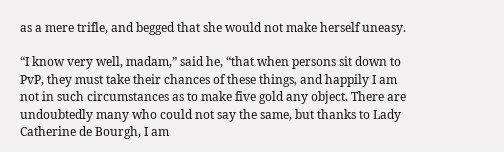as a mere trifle, and begged that she would not make herself uneasy.

“I know very well, madam,” said he, “that when persons sit down to PvP, they must take their chances of these things, and happily I am not in such circumstances as to make five gold any object. There are undoubtedly many who could not say the same, but thanks to Lady Catherine de Bourgh, I am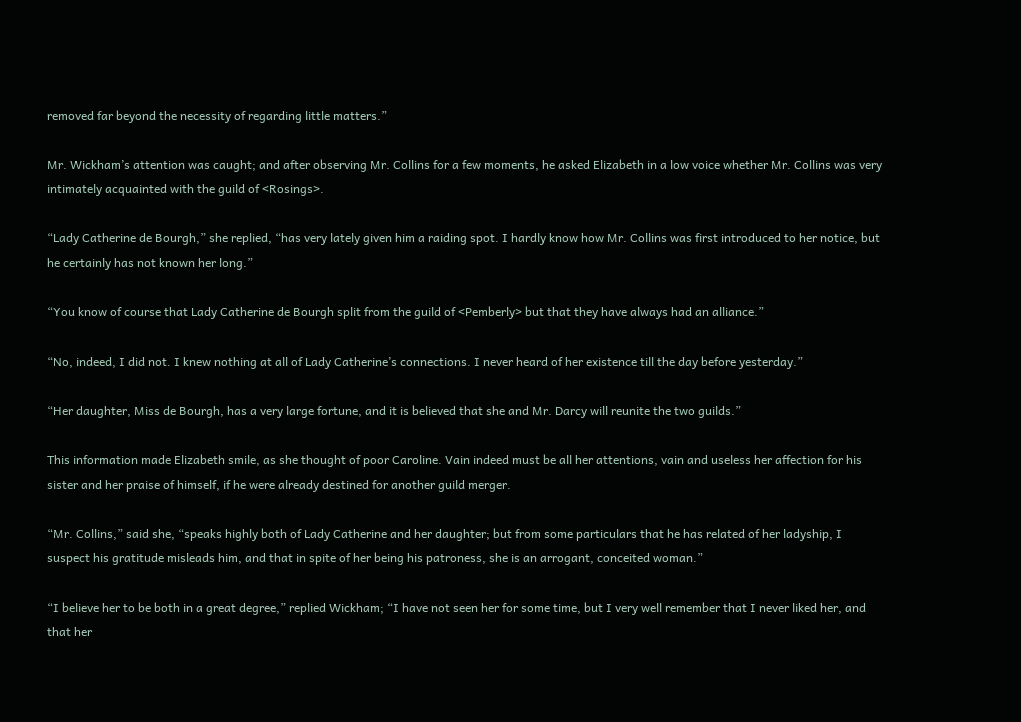removed far beyond the necessity of regarding little matters.”

Mr. Wickham’s attention was caught; and after observing Mr. Collins for a few moments, he asked Elizabeth in a low voice whether Mr. Collins was very intimately acquainted with the guild of <Rosings>.

“Lady Catherine de Bourgh,” she replied, “has very lately given him a raiding spot. I hardly know how Mr. Collins was first introduced to her notice, but he certainly has not known her long.”

“You know of course that Lady Catherine de Bourgh split from the guild of <Pemberly> but that they have always had an alliance.”

“No, indeed, I did not. I knew nothing at all of Lady Catherine’s connections. I never heard of her existence till the day before yesterday.”

“Her daughter, Miss de Bourgh, has a very large fortune, and it is believed that she and Mr. Darcy will reunite the two guilds.”

This information made Elizabeth smile, as she thought of poor Caroline. Vain indeed must be all her attentions, vain and useless her affection for his sister and her praise of himself, if he were already destined for another guild merger.

“Mr. Collins,” said she, “speaks highly both of Lady Catherine and her daughter; but from some particulars that he has related of her ladyship, I suspect his gratitude misleads him, and that in spite of her being his patroness, she is an arrogant, conceited woman.”

“I believe her to be both in a great degree,” replied Wickham; “I have not seen her for some time, but I very well remember that I never liked her, and that her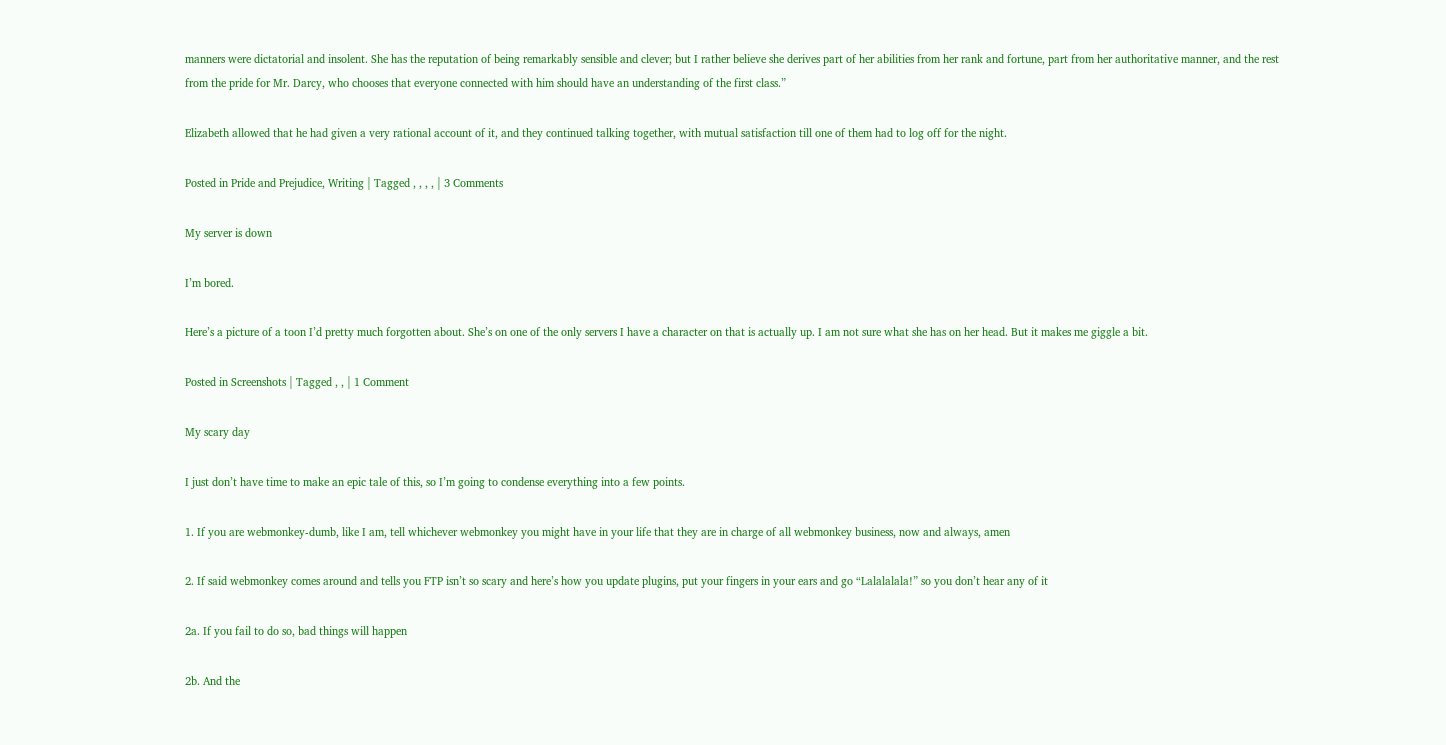manners were dictatorial and insolent. She has the reputation of being remarkably sensible and clever; but I rather believe she derives part of her abilities from her rank and fortune, part from her authoritative manner, and the rest from the pride for Mr. Darcy, who chooses that everyone connected with him should have an understanding of the first class.”

Elizabeth allowed that he had given a very rational account of it, and they continued talking together, with mutual satisfaction till one of them had to log off for the night.

Posted in Pride and Prejudice, Writing | Tagged , , , , | 3 Comments

My server is down

I’m bored.

Here’s a picture of a toon I’d pretty much forgotten about. She’s on one of the only servers I have a character on that is actually up. I am not sure what she has on her head. But it makes me giggle a bit.

Posted in Screenshots | Tagged , , | 1 Comment

My scary day

I just don’t have time to make an epic tale of this, so I’m going to condense everything into a few points.

1. If you are webmonkey-dumb, like I am, tell whichever webmonkey you might have in your life that they are in charge of all webmonkey business, now and always, amen

2. If said webmonkey comes around and tells you FTP isn’t so scary and here’s how you update plugins, put your fingers in your ears and go “Lalalalala!” so you don’t hear any of it

2a. If you fail to do so, bad things will happen

2b. And the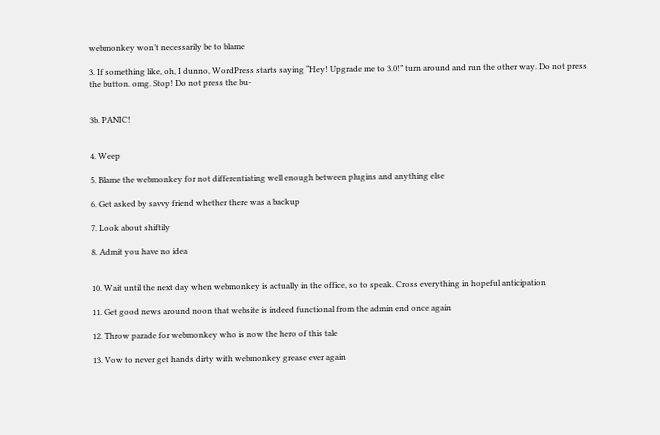webmonkey won’t necessarily be to blame

3. If something like, oh, I dunno, WordPress starts saying “Hey! Upgrade me to 3.0!” turn around and run the other way. Do not press the button. omg. Stop! Do not press the bu-


3b. PANIC!


4. Weep

5. Blame the webmonkey for not differentiating well enough between plugins and anything else

6. Get asked by savvy friend whether there was a backup

7. Look about shiftily

8. Admit you have no idea


10. Wait until the next day when webmonkey is actually in the office, so to speak. Cross everything in hopeful anticipation

11. Get good news around noon that website is indeed functional from the admin end once again

12. Throw parade for webmonkey who is now the hero of this tale

13. Vow to never get hands dirty with webmonkey grease ever again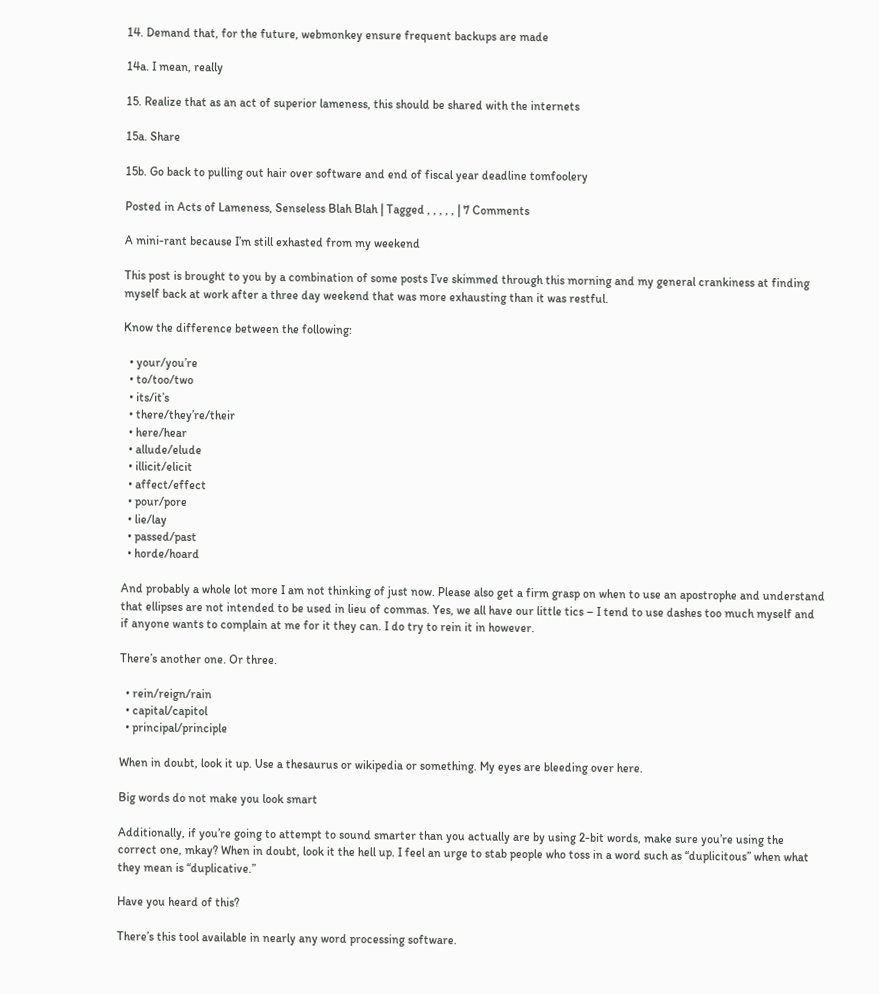14. Demand that, for the future, webmonkey ensure frequent backups are made

14a. I mean, really

15. Realize that as an act of superior lameness, this should be shared with the internets

15a. Share

15b. Go back to pulling out hair over software and end of fiscal year deadline tomfoolery

Posted in Acts of Lameness, Senseless Blah Blah | Tagged , , , , , | 7 Comments

A mini-rant because I’m still exhasted from my weekend

This post is brought to you by a combination of some posts I’ve skimmed through this morning and my general crankiness at finding myself back at work after a three day weekend that was more exhausting than it was restful.

Know the difference between the following:

  • your/you’re
  • to/too/two
  • its/it’s
  • there/they’re/their
  • here/hear
  • allude/elude
  • illicit/elicit
  • affect/effect
  • pour/pore
  • lie/lay
  • passed/past
  • horde/hoard

And probably a whole lot more I am not thinking of just now. Please also get a firm grasp on when to use an apostrophe and understand that ellipses are not intended to be used in lieu of commas. Yes, we all have our little tics – I tend to use dashes too much myself and if anyone wants to complain at me for it they can. I do try to rein it in however.

There’s another one. Or three.

  • rein/reign/rain
  • capital/capitol
  • principal/principle

When in doubt, look it up. Use a thesaurus or wikipedia or something. My eyes are bleeding over here.

Big words do not make you look smart

Additionally, if you’re going to attempt to sound smarter than you actually are by using 2-bit words, make sure you’re using the correct one, mkay? When in doubt, look it the hell up. I feel an urge to stab people who toss in a word such as “duplicitous” when what they mean is “duplicative.”

Have you heard of this?

There’s this tool available in nearly any word processing software.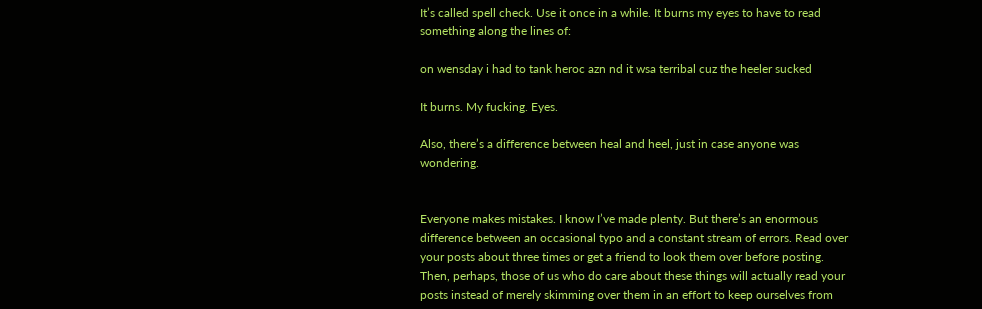It’s called spell check. Use it once in a while. It burns my eyes to have to read something along the lines of:

on wensday i had to tank heroc azn nd it wsa terribal cuz the heeler sucked

It burns. My fucking. Eyes.

Also, there’s a difference between heal and heel, just in case anyone was wondering.


Everyone makes mistakes. I know I’ve made plenty. But there’s an enormous difference between an occasional typo and a constant stream of errors. Read over your posts about three times or get a friend to look them over before posting. Then, perhaps, those of us who do care about these things will actually read your posts instead of merely skimming over them in an effort to keep ourselves from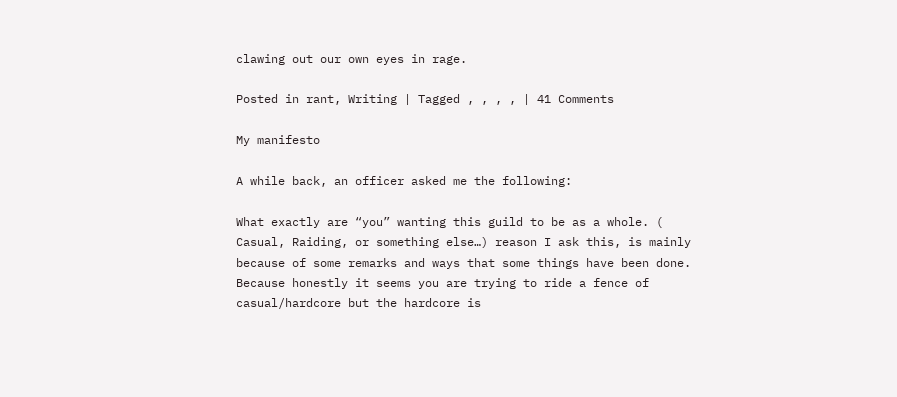clawing out our own eyes in rage.

Posted in rant, Writing | Tagged , , , , | 41 Comments

My manifesto

A while back, an officer asked me the following:

What exactly are “you” wanting this guild to be as a whole. ( Casual, Raiding, or something else…) reason I ask this, is mainly because of some remarks and ways that some things have been done. Because honestly it seems you are trying to ride a fence of casual/hardcore but the hardcore is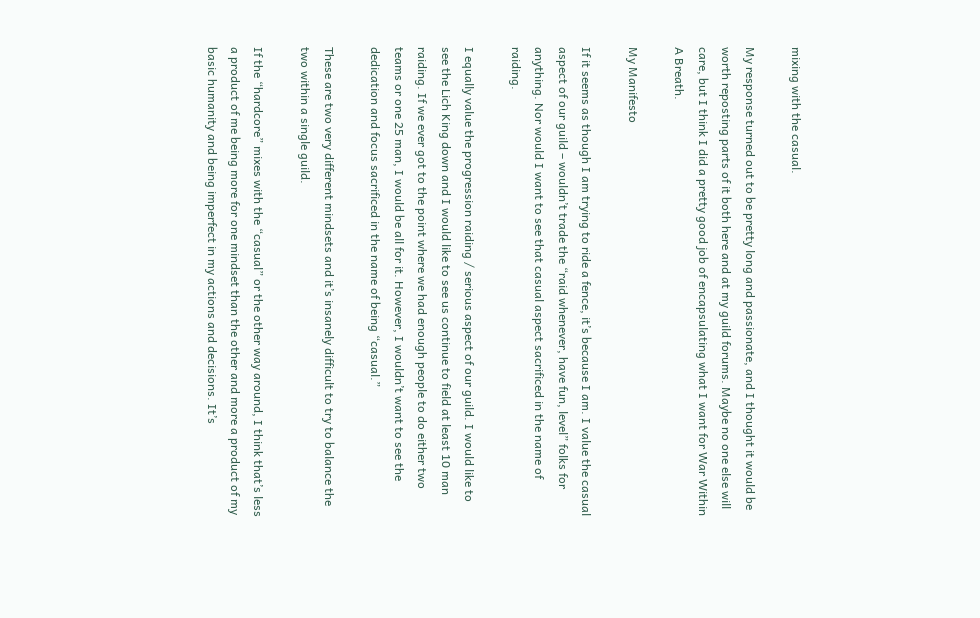mixing with the casual.

My response turned out to be pretty long and passionate, and I thought it would be worth reposting parts of it both here and at my guild forums. Maybe no one else will care, but I think I did a pretty good job of encapsulating what I want for War Within A Breath.

My Manifesto

If it seems as though I am trying to ride a fence, it’s because I am. I value the casual aspect of our guild – wouldn’t trade the “raid whenever, have fun, level” folks for anything. Nor would I want to see that casual aspect sacrificed in the name of raiding.

I equally value the progression raiding / serious aspect of our guild. I would like to see the Lich King down and I would like to see us continue to field at least 10 man raiding. If we ever got to the point where we had enough people to do either two teams or one 25 man, I would be all for it. However, I wouldn’t want to see the dedication and focus sacrificed in the name of being “casual.”

These are two very different mindsets and it’s insanely difficult to try to balance the two within a single guild.

If the “hardcore” mixes with the “casual” or the other way around, I think that’s less a product of me being more for one mindset than the other and more a product of my basic humanity and being imperfect in my actions and decisions. It’s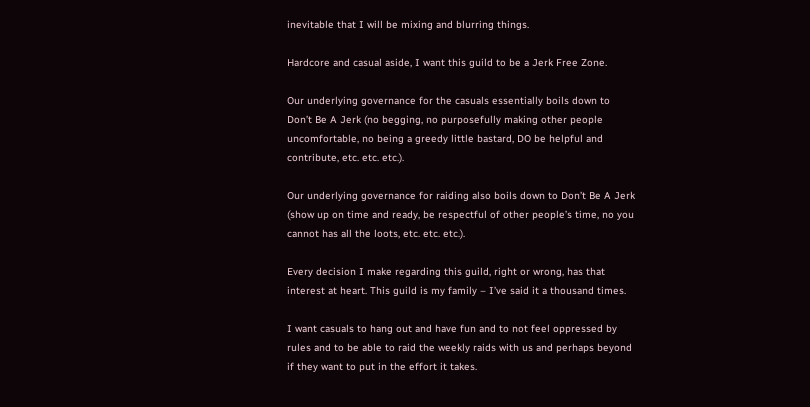inevitable that I will be mixing and blurring things.

Hardcore and casual aside, I want this guild to be a Jerk Free Zone.

Our underlying governance for the casuals essentially boils down to Don’t Be A Jerk (no begging, no purposefully making other people uncomfortable, no being a greedy little bastard, DO be helpful and contribute, etc. etc. etc.).

Our underlying governance for raiding also boils down to Don’t Be A Jerk (show up on time and ready, be respectful of other people’s time, no you cannot has all the loots, etc. etc. etc.).

Every decision I make regarding this guild, right or wrong, has that interest at heart. This guild is my family – I’ve said it a thousand times.

I want casuals to hang out and have fun and to not feel oppressed by rules and to be able to raid the weekly raids with us and perhaps beyond if they want to put in the effort it takes.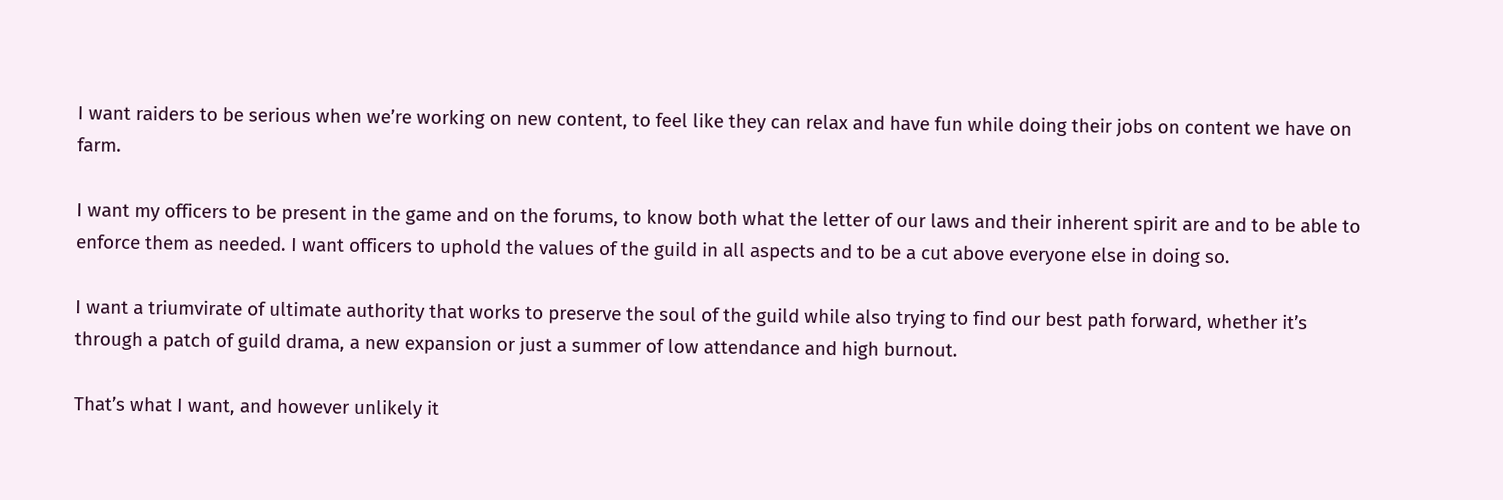I want raiders to be serious when we’re working on new content, to feel like they can relax and have fun while doing their jobs on content we have on farm.

I want my officers to be present in the game and on the forums, to know both what the letter of our laws and their inherent spirit are and to be able to enforce them as needed. I want officers to uphold the values of the guild in all aspects and to be a cut above everyone else in doing so.

I want a triumvirate of ultimate authority that works to preserve the soul of the guild while also trying to find our best path forward, whether it’s through a patch of guild drama, a new expansion or just a summer of low attendance and high burnout.

That’s what I want, and however unlikely it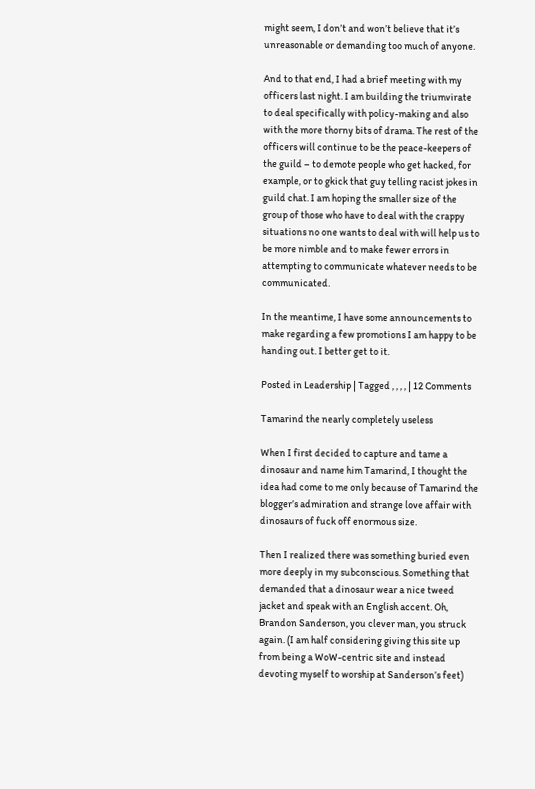might seem, I don’t and won’t believe that it’s unreasonable or demanding too much of anyone.

And to that end, I had a brief meeting with my officers last night. I am building the triumvirate to deal specifically with policy-making and also with the more thorny bits of drama. The rest of the officers will continue to be the peace-keepers of the guild – to demote people who get hacked, for example, or to gkick that guy telling racist jokes in guild chat. I am hoping the smaller size of the group of those who have to deal with the crappy situations no one wants to deal with will help us to be more nimble and to make fewer errors in attempting to communicate whatever needs to be communicated.

In the meantime, I have some announcements to make regarding a few promotions I am happy to be handing out. I better get to it.

Posted in Leadership | Tagged , , , , | 12 Comments

Tamarind the nearly completely useless

When I first decided to capture and tame a dinosaur and name him Tamarind, I thought the idea had come to me only because of Tamarind the blogger’s admiration and strange love affair with dinosaurs of fuck off enormous size.

Then I realized there was something buried even more deeply in my subconscious. Something that demanded that a dinosaur wear a nice tweed jacket and speak with an English accent. Oh, Brandon Sanderson, you clever man, you struck again. (I am half considering giving this site up from being a WoW-centric site and instead devoting myself to worship at Sanderson’s feet)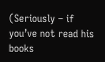(Seriously – if you’ve not read his books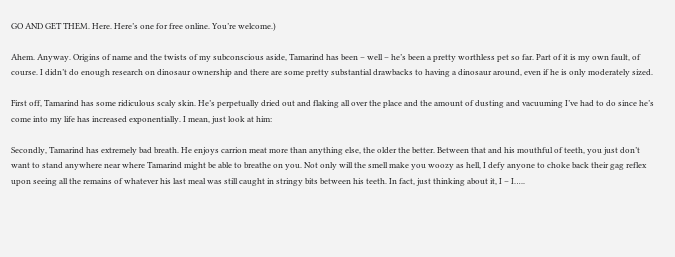GO AND GET THEM. Here. Here’s one for free online. You’re welcome.)

Ahem. Anyway. Origins of name and the twists of my subconscious aside, Tamarind has been – well – he’s been a pretty worthless pet so far. Part of it is my own fault, of course. I didn’t do enough research on dinosaur ownership and there are some pretty substantial drawbacks to having a dinosaur around, even if he is only moderately sized.

First off, Tamarind has some ridiculous scaly skin. He’s perpetually dried out and flaking all over the place and the amount of dusting and vacuuming I’ve had to do since he’s come into my life has increased exponentially. I mean, just look at him:

Secondly, Tamarind has extremely bad breath. He enjoys carrion meat more than anything else, the older the better. Between that and his mouthful of teeth, you just don’t want to stand anywhere near where Tamarind might be able to breathe on you. Not only will the smell make you woozy as hell, I defy anyone to choke back their gag reflex upon seeing all the remains of whatever his last meal was still caught in stringy bits between his teeth. In fact, just thinking about it, I – I…..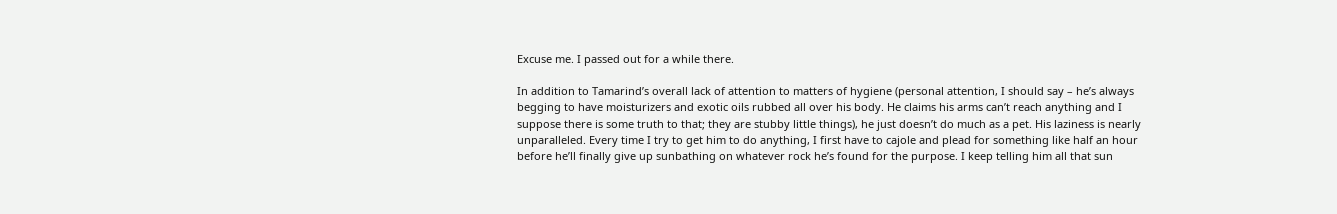Excuse me. I passed out for a while there.

In addition to Tamarind’s overall lack of attention to matters of hygiene (personal attention, I should say – he’s always begging to have moisturizers and exotic oils rubbed all over his body. He claims his arms can’t reach anything and I suppose there is some truth to that; they are stubby little things), he just doesn’t do much as a pet. His laziness is nearly unparalleled. Every time I try to get him to do anything, I first have to cajole and plead for something like half an hour before he’ll finally give up sunbathing on whatever rock he’s found for the purpose. I keep telling him all that sun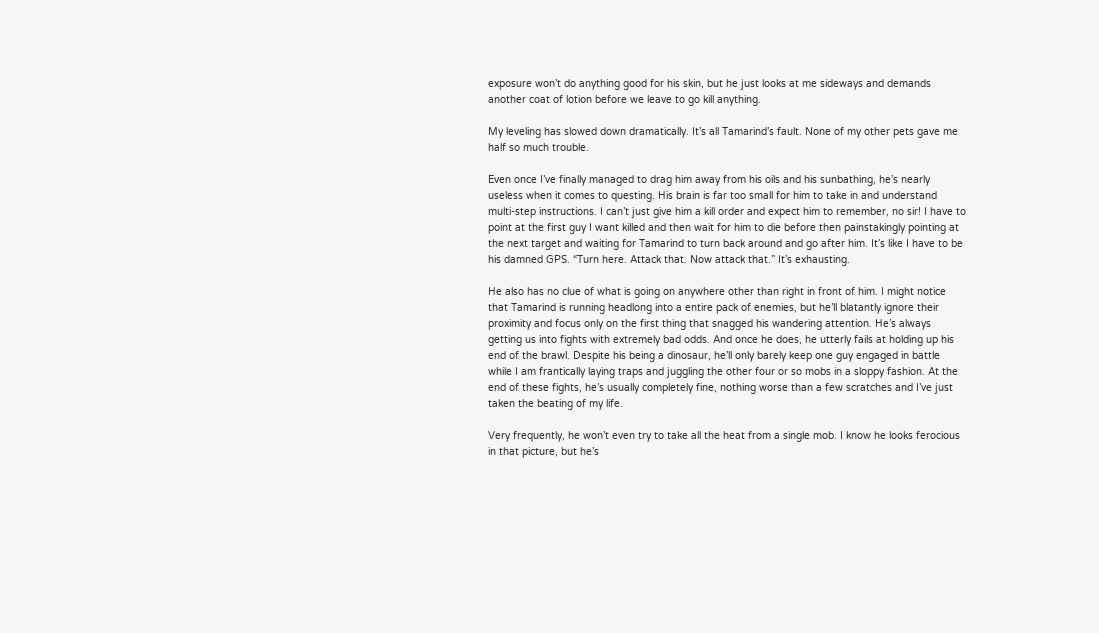exposure won’t do anything good for his skin, but he just looks at me sideways and demands another coat of lotion before we leave to go kill anything.

My leveling has slowed down dramatically. It’s all Tamarind’s fault. None of my other pets gave me half so much trouble.

Even once I’ve finally managed to drag him away from his oils and his sunbathing, he’s nearly useless when it comes to questing. His brain is far too small for him to take in and understand multi-step instructions. I can’t just give him a kill order and expect him to remember, no sir! I have to point at the first guy I want killed and then wait for him to die before then painstakingly pointing at the next target and waiting for Tamarind to turn back around and go after him. It’s like I have to be his damned GPS. “Turn here. Attack that. Now attack that.” It’s exhausting.

He also has no clue of what is going on anywhere other than right in front of him. I might notice that Tamarind is running headlong into a entire pack of enemies, but he’ll blatantly ignore their proximity and focus only on the first thing that snagged his wandering attention. He’s always getting us into fights with extremely bad odds. And once he does, he utterly fails at holding up his end of the brawl. Despite his being a dinosaur, he’ll only barely keep one guy engaged in battle while I am frantically laying traps and juggling the other four or so mobs in a sloppy fashion. At the end of these fights, he’s usually completely fine, nothing worse than a few scratches and I’ve just taken the beating of my life.

Very frequently, he won’t even try to take all the heat from a single mob. I know he looks ferocious in that picture, but he’s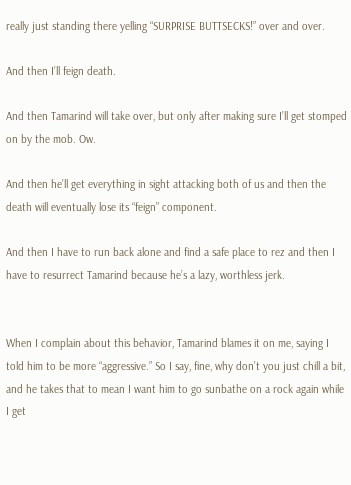really just standing there yelling “SURPRISE BUTTSECKS!” over and over.

And then I’ll feign death.

And then Tamarind will take over, but only after making sure I’ll get stomped on by the mob. Ow.

And then he’ll get everything in sight attacking both of us and then the death will eventually lose its “feign” component.

And then I have to run back alone and find a safe place to rez and then I have to resurrect Tamarind because he’s a lazy, worthless jerk.


When I complain about this behavior, Tamarind blames it on me, saying I told him to be more “aggressive.” So I say, fine, why don’t you just chill a bit, and he takes that to mean I want him to go sunbathe on a rock again while I get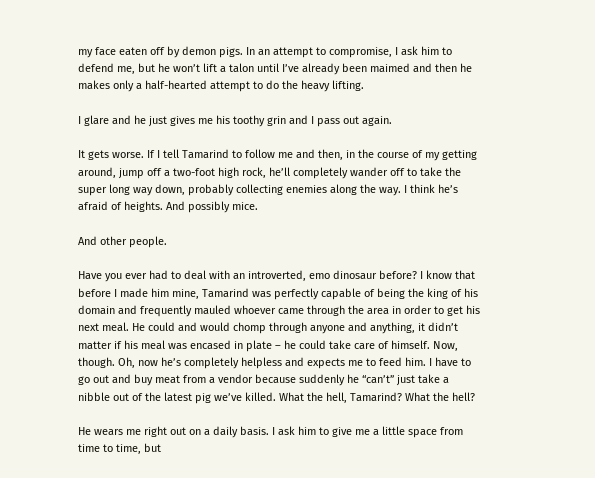my face eaten off by demon pigs. In an attempt to compromise, I ask him to defend me, but he won’t lift a talon until I’ve already been maimed and then he makes only a half-hearted attempt to do the heavy lifting.

I glare and he just gives me his toothy grin and I pass out again.

It gets worse. If I tell Tamarind to follow me and then, in the course of my getting around, jump off a two-foot high rock, he’ll completely wander off to take the super long way down, probably collecting enemies along the way. I think he’s afraid of heights. And possibly mice.

And other people.

Have you ever had to deal with an introverted, emo dinosaur before? I know that before I made him mine, Tamarind was perfectly capable of being the king of his domain and frequently mauled whoever came through the area in order to get his next meal. He could and would chomp through anyone and anything, it didn’t matter if his meal was encased in plate – he could take care of himself. Now, though. Oh, now he’s completely helpless and expects me to feed him. I have to go out and buy meat from a vendor because suddenly he “can’t” just take a nibble out of the latest pig we’ve killed. What the hell, Tamarind? What the hell?

He wears me right out on a daily basis. I ask him to give me a little space from time to time, but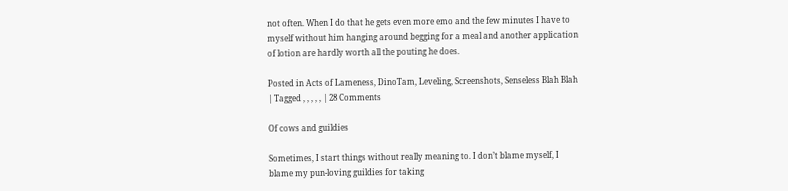not often. When I do that he gets even more emo and the few minutes I have to myself without him hanging around begging for a meal and another application of lotion are hardly worth all the pouting he does.

Posted in Acts of Lameness, DinoTam, Leveling, Screenshots, Senseless Blah Blah | Tagged , , , , , | 28 Comments

Of cows and guildies

Sometimes, I start things without really meaning to. I don’t blame myself, I blame my pun-loving guildies for taking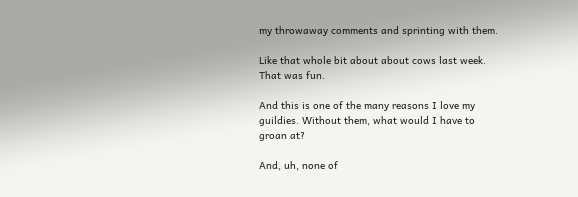my throwaway comments and sprinting with them.

Like that whole bit about about cows last week. That was fun.

And this is one of the many reasons I love my guildies. Without them, what would I have to groan at?

And, uh, none of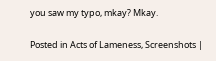you saw my typo, mkay? Mkay.

Posted in Acts of Lameness, Screenshots |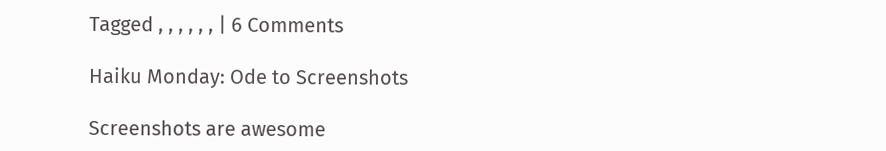Tagged , , , , , , | 6 Comments

Haiku Monday: Ode to Screenshots

Screenshots are awesome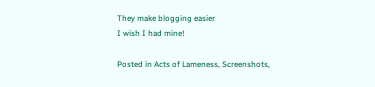They make blogging easier
I wish I had mine!

Posted in Acts of Lameness, Screenshots,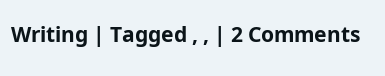Writing | Tagged , , | 2 Comments